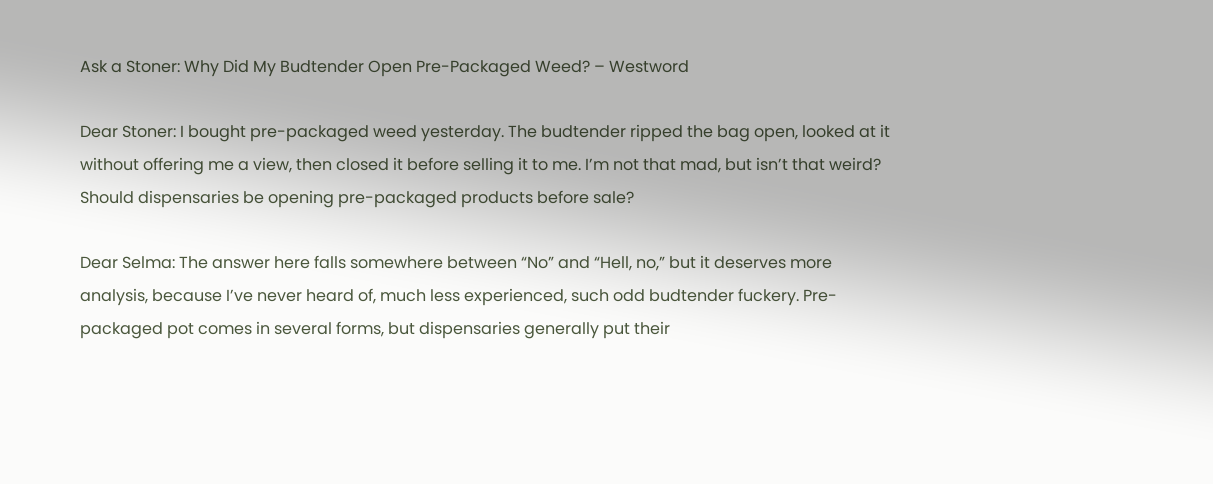Ask a Stoner: Why Did My Budtender Open Pre-Packaged Weed? – Westword

Dear Stoner: I bought pre-packaged weed yesterday. The budtender ripped the bag open, looked at it without offering me a view, then closed it before selling it to me. I’m not that mad, but isn’t that weird? Should dispensaries be opening pre-packaged products before sale?

Dear Selma: The answer here falls somewhere between “No” and “Hell, no,” but it deserves more analysis, because I’ve never heard of, much less experienced, such odd budtender fuckery. Pre-packaged pot comes in several forms, but dispensaries generally put their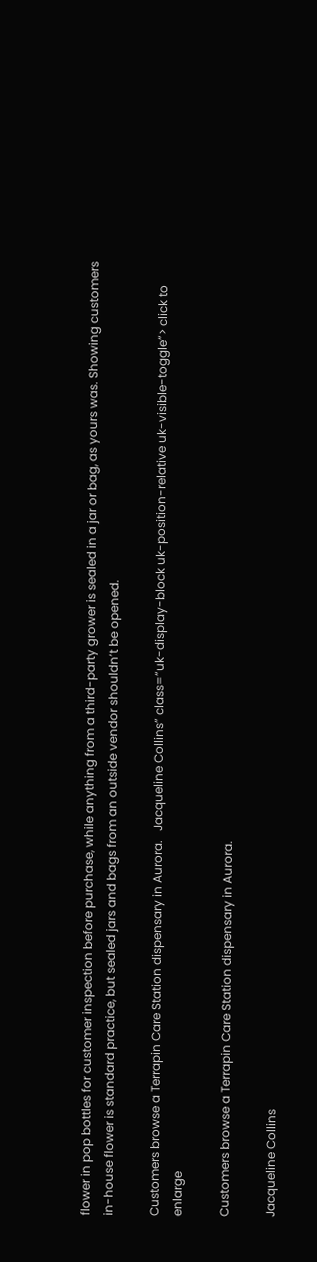flower in pop bottles for customer inspection before purchase, while anything from a third-party grower is sealed in a jar or bag, as yours was. Showing customers in-house flower is standard practice, but sealed jars and bags from an outside vendor shouldn’t be opened.

Customers browse a Terrapin Care Station dispensary in Aurora.   Jacqueline Collins” class=”uk-display-block uk-position-relative uk-visible-toggle”> click to enlarge

Customers browse a Terrapin Care Station dispensary in Aurora.

Jacqueline Collins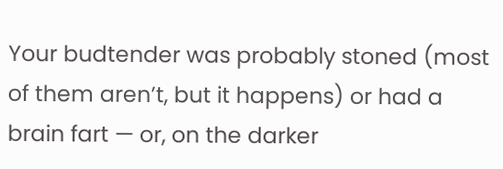Your budtender was probably stoned (most of them aren’t, but it happens) or had a brain fart — or, on the darker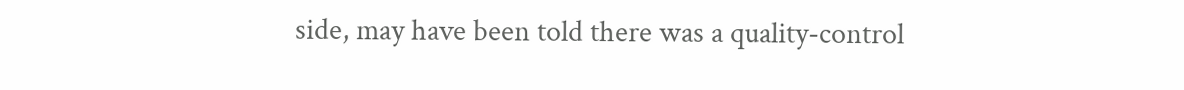side, may have been told there was a quality-control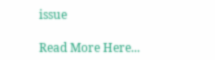issue

Read More Here...